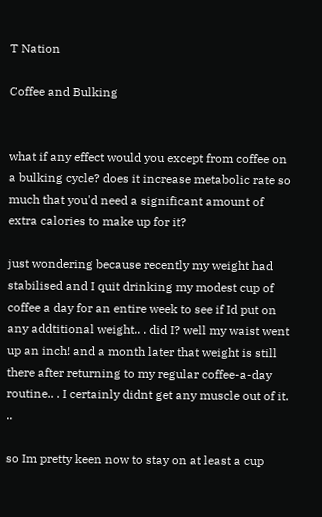T Nation

Coffee and Bulking


what if any effect would you except from coffee on a bulking cycle? does it increase metabolic rate so much that you'd need a significant amount of extra calories to make up for it?

just wondering because recently my weight had stabilised and I quit drinking my modest cup of coffee a day for an entire week to see if Id put on any addtitional weight.. . did I? well my waist went up an inch! and a month later that weight is still there after returning to my regular coffee-a-day routine.. . I certainly didnt get any muscle out of it. ..

so Im pretty keen now to stay on at least a cup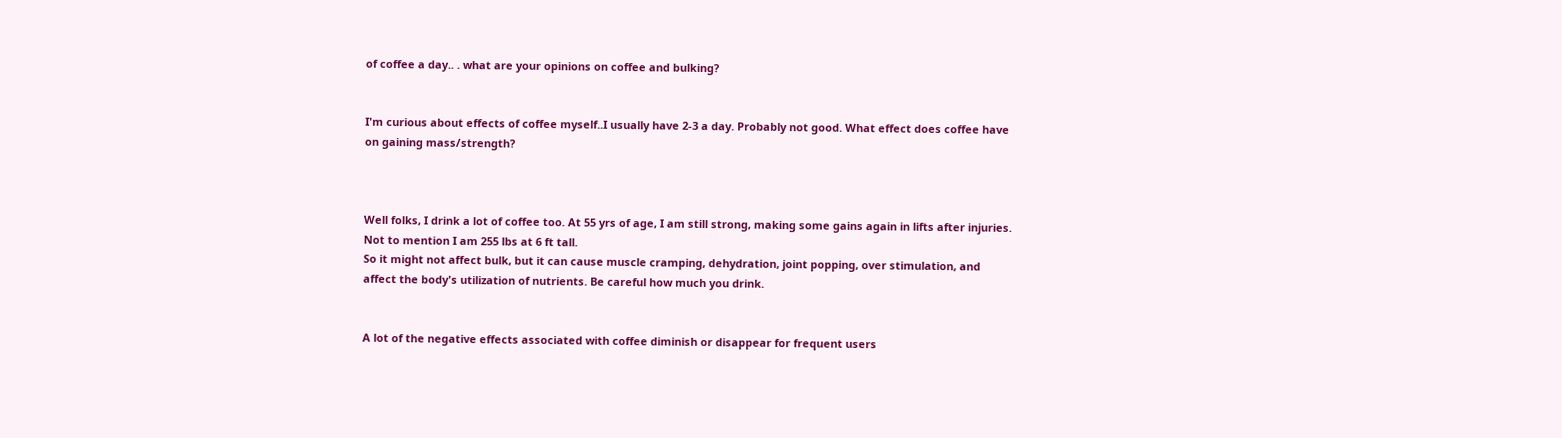of coffee a day.. . what are your opinions on coffee and bulking?


I'm curious about effects of coffee myself..I usually have 2-3 a day. Probably not good. What effect does coffee have on gaining mass/strength?



Well folks, I drink a lot of coffee too. At 55 yrs of age, I am still strong, making some gains again in lifts after injuries. Not to mention I am 255 lbs at 6 ft tall.
So it might not affect bulk, but it can cause muscle cramping, dehydration, joint popping, over stimulation, and affect the body's utilization of nutrients. Be careful how much you drink.


A lot of the negative effects associated with coffee diminish or disappear for frequent users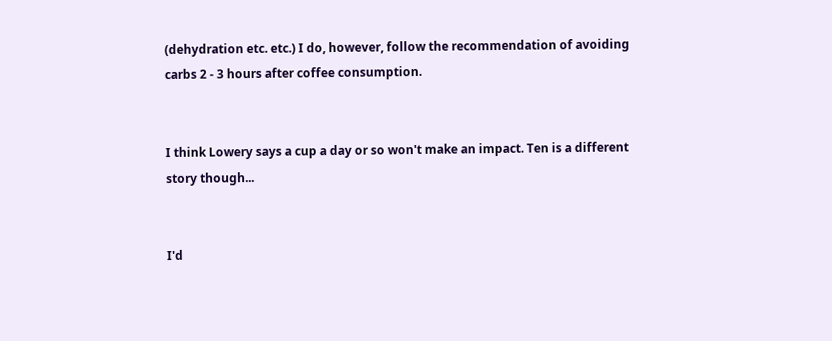(dehydration etc. etc.) I do, however, follow the recommendation of avoiding carbs 2 - 3 hours after coffee consumption.


I think Lowery says a cup a day or so won't make an impact. Ten is a different story though...


I'd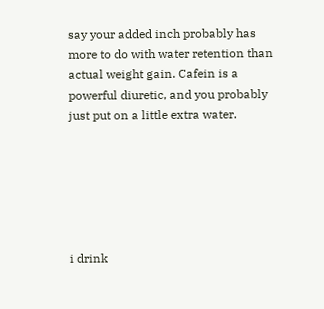say your added inch probably has more to do with water retention than actual weight gain. Cafein is a powerful diuretic, and you probably just put on a little extra water.






i drink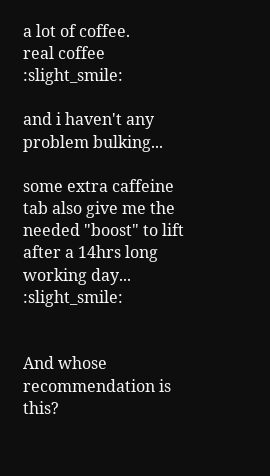a lot of coffee.
real coffee :slight_smile:

and i haven't any problem bulking...

some extra caffeine tab also give me the needed "boost" to lift after a 14hrs long working day... :slight_smile:


And whose recommendation is this?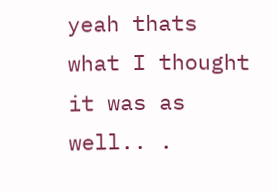yeah thats what I thought it was as well.. .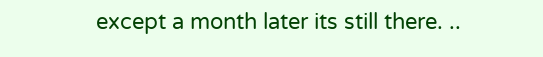except a month later its still there. ..